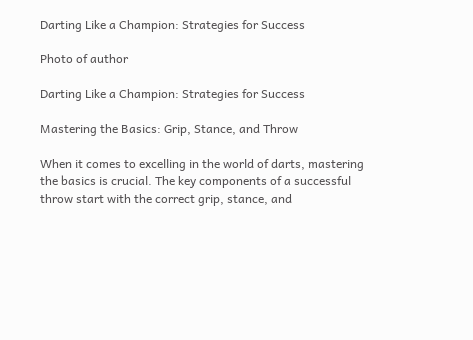Darting Like a Champion: Strategies for Success

Photo of author

Darting Like a Champion: Strategies for Success

Mastering the Basics: Grip, Stance, and Throw

When it comes to excelling in the world of darts, mastering the basics is crucial. The key components of a successful throw start with the correct grip, stance, and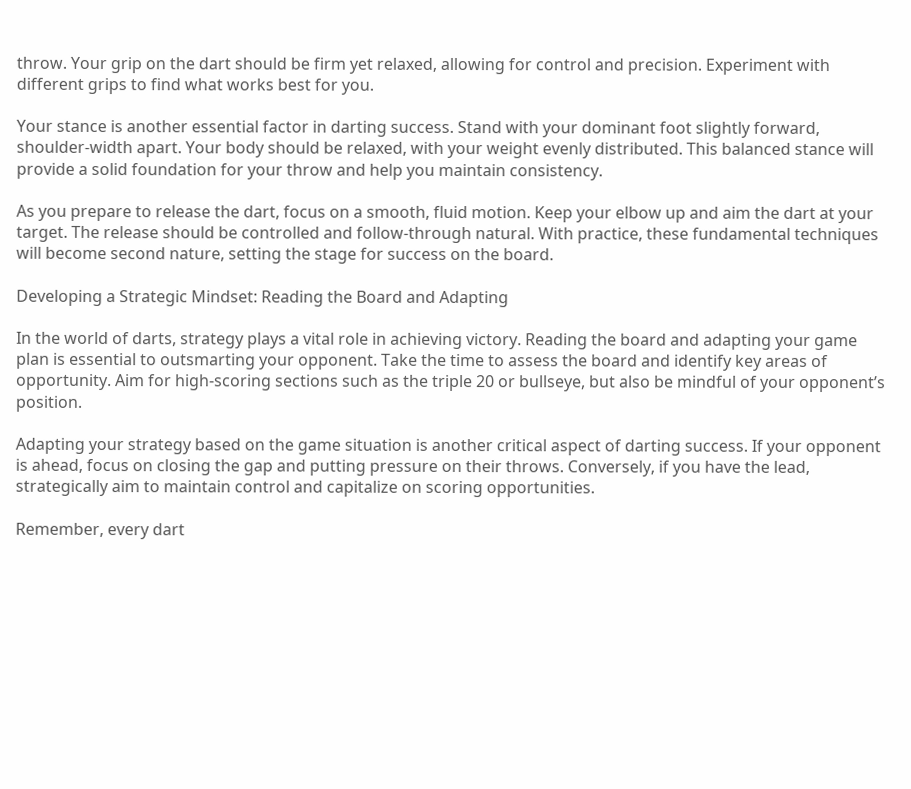throw. Your grip on the dart should be firm yet relaxed, allowing for control and precision. Experiment with different grips to find what works best for you.

Your stance is another essential factor in darting success. Stand with your dominant foot slightly forward, shoulder-width apart. Your body should be relaxed, with your weight evenly distributed. This balanced stance will provide a solid foundation for your throw and help you maintain consistency.

As you prepare to release the dart, focus on a smooth, fluid motion. Keep your elbow up and aim the dart at your target. The release should be controlled and follow-through natural. With practice, these fundamental techniques will become second nature, setting the stage for success on the board.

Developing a Strategic Mindset: Reading the Board and Adapting

In the world of darts, strategy plays a vital role in achieving victory. Reading the board and adapting your game plan is essential to outsmarting your opponent. Take the time to assess the board and identify key areas of opportunity. Aim for high-scoring sections such as the triple 20 or bullseye, but also be mindful of your opponent’s position.

Adapting your strategy based on the game situation is another critical aspect of darting success. If your opponent is ahead, focus on closing the gap and putting pressure on their throws. Conversely, if you have the lead, strategically aim to maintain control and capitalize on scoring opportunities.

Remember, every dart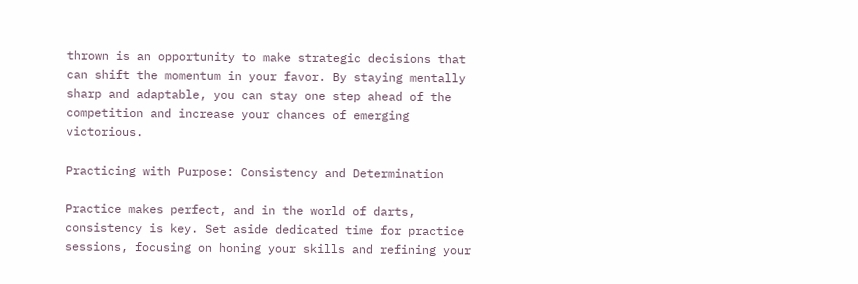thrown is an opportunity to make strategic decisions that can shift the momentum in your favor. By staying mentally sharp and adaptable, you can stay one step ahead of the competition and increase your chances of emerging victorious.

Practicing with Purpose: Consistency and Determination

Practice makes perfect, and in the world of darts, consistency is key. Set aside dedicated time for practice sessions, focusing on honing your skills and refining your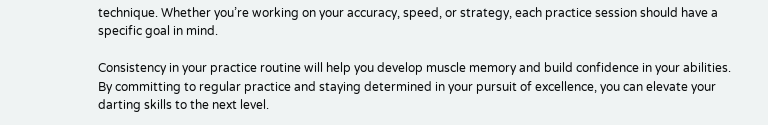technique. Whether you’re working on your accuracy, speed, or strategy, each practice session should have a specific goal in mind.

Consistency in your practice routine will help you develop muscle memory and build confidence in your abilities. By committing to regular practice and staying determined in your pursuit of excellence, you can elevate your darting skills to the next level.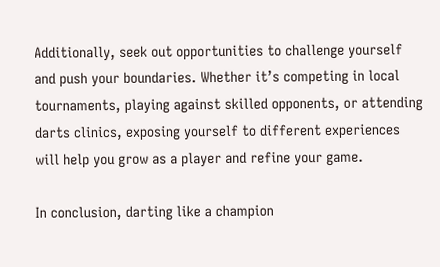Additionally, seek out opportunities to challenge yourself and push your boundaries. Whether it’s competing in local tournaments, playing against skilled opponents, or attending darts clinics, exposing yourself to different experiences will help you grow as a player and refine your game.

In conclusion, darting like a champion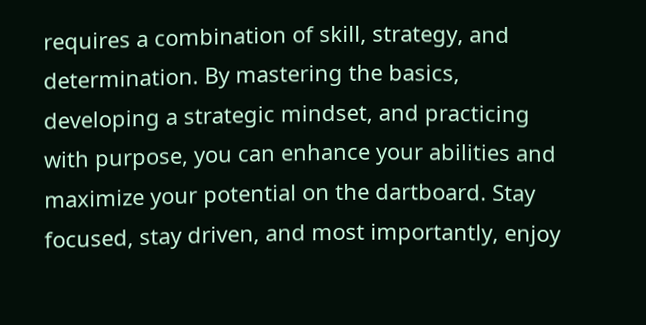requires a combination of skill, strategy, and determination. By mastering the basics, developing a strategic mindset, and practicing with purpose, you can enhance your abilities and maximize your potential on the dartboard. Stay focused, stay driven, and most importantly, enjoy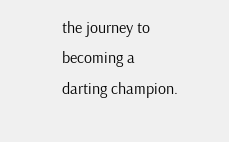the journey to becoming a darting champion.